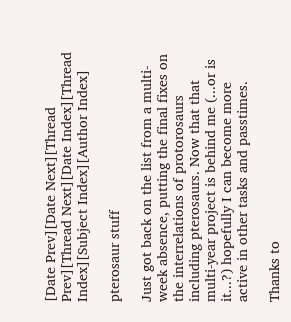[Date Prev][Date Next][Thread Prev][Thread Next][Date Index][Thread Index][Subject Index][Author Index]

pterosaur stuff

Just got back on the list from a multi-week absence, putting the final fixes on
the interrelations of protorosaurs including pterosaurs. Now that that
multi-year project is behind me (...or is it...?) hopefully I can become more
active in other tasks and passtimes.

Thanks to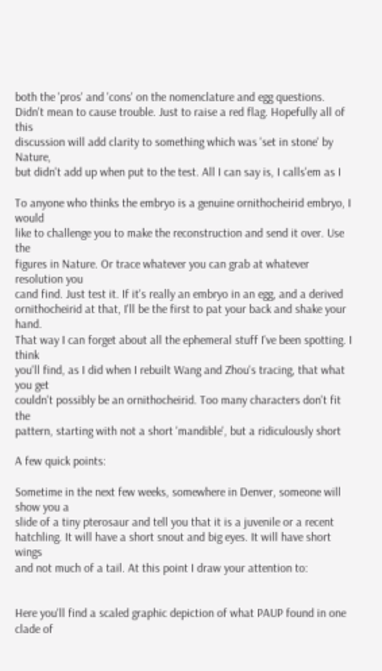both the 'pros' and 'cons' on the nomenclature and egg questions.
Didn't mean to cause trouble. Just to raise a red flag. Hopefully all of this
discussion will add clarity to something which was 'set in stone' by Nature,
but didn't add up when put to the test. All I can say is, I calls'em as I

To anyone who thinks the embryo is a genuine ornithocheirid embryo, I would
like to challenge you to make the reconstruction and send it over. Use the
figures in Nature. Or trace whatever you can grab at whatever resolution you
cand find. Just test it. If it's really an embryo in an egg, and a derived
ornithocheirid at that, I'll be the first to pat your back and shake your hand.
That way I can forget about all the ephemeral stuff I've been spotting. I think
you'll find, as I did when I rebuilt Wang and Zhou's tracing, that what you get
couldn't possibly be an ornithocheirid. Too many characters don't fit the
pattern, starting with not a short 'mandible', but a ridiculously short

A few quick points:

Sometime in the next few weeks, somewhere in Denver, someone will show you a
slide of a tiny pterosaur and tell you that it is a juvenile or a recent
hatchling. It will have a short snout and big eyes. It will have short wings
and not much of a tail. At this point I draw your attention to:


Here you'll find a scaled graphic depiction of what PAUP found in one clade of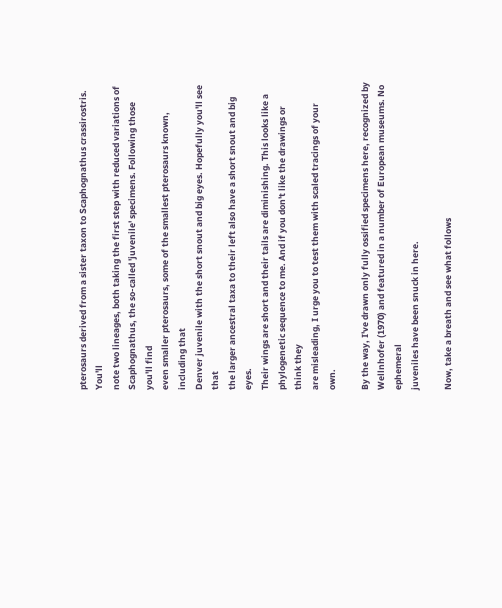pterosaurs derived from a sister taxon to Scaphognathus crassirostris. You'll
note two lineages, both taking the first step with reduced variations of
Scaphognathus, the so-called 'juvenile' specimens. Following those you'll find
even smaller pterosaurs, some of the smallest pterosaurs known, including that
Denver juvenile with the short snout and big eyes. Hopefully you'll see that
the larger ancestral taxa to their left also have a short snout and big eyes.
Their wings are short and their tails are diminishing. This looks like a
phylogenetic sequence to me. And if you don't like the drawings or think they
are misleading, I urge you to test them with scaled tracings of your own.

By the way, I've drawn only fully ossified specimens here, recognized by
Wellnhofer (1970) and featured in a number of European museums. No ephemeral
juveniles have been snuck in here.

Now, take a breath and see what follows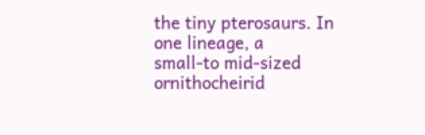the tiny pterosaurs. In one lineage, a
small-to mid-sized ornithocheirid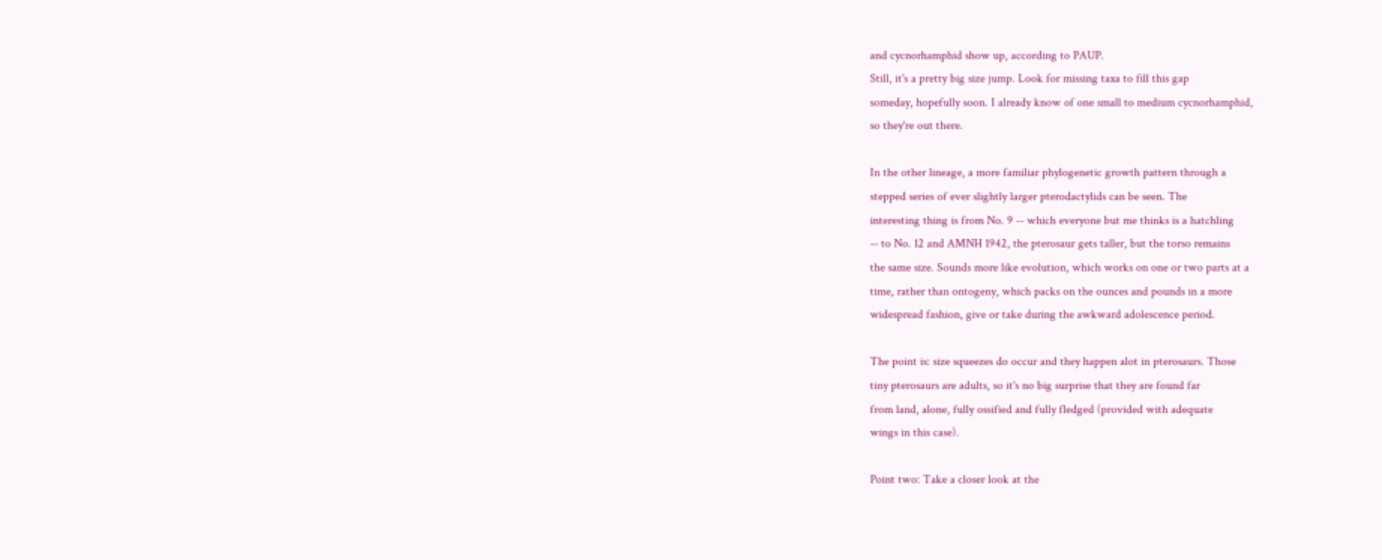and cycnorhamphid show up, according to PAUP.
Still, it's a pretty big size jump. Look for missing taxa to fill this gap
someday, hopefully soon. I already know of one small to medium cycnorhamphid,
so they're out there.

In the other lineage, a more familiar phylogenetic growth pattern through a
stepped series of ever slightly larger pterodactylids can be seen. The
interesting thing is from No. 9 -- which everyone but me thinks is a hatchling
-- to No. 12 and AMNH 1942, the pterosaur gets taller, but the torso remains
the same size. Sounds more like evolution, which works on one or two parts at a
time, rather than ontogeny, which packs on the ounces and pounds in a more
widespread fashion, give or take during the awkward adolescence period.

The point is: size squeezes do occur and they happen alot in pterosaurs. Those
tiny pterosaurs are adults, so it's no big surprise that they are found far
from land, alone, fully ossified and fully fledged (provided with adequate
wings in this case).

Point two: Take a closer look at the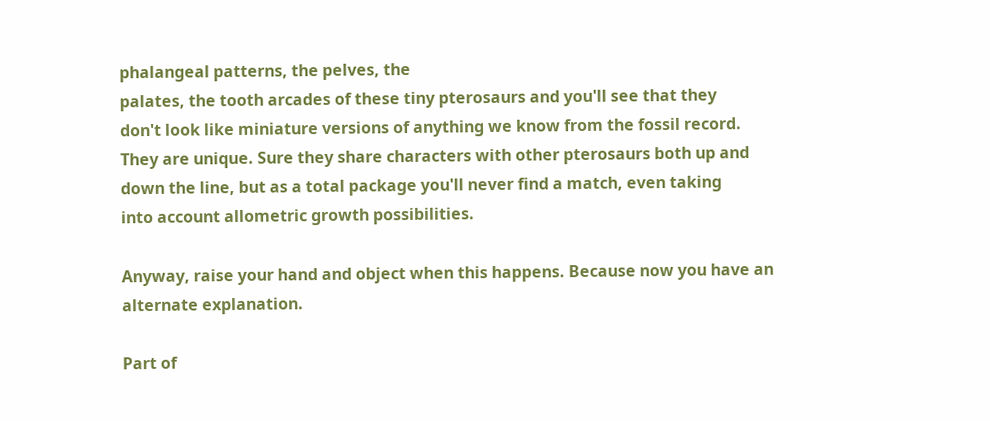phalangeal patterns, the pelves, the
palates, the tooth arcades of these tiny pterosaurs and you'll see that they
don't look like miniature versions of anything we know from the fossil record.
They are unique. Sure they share characters with other pterosaurs both up and
down the line, but as a total package you'll never find a match, even taking
into account allometric growth possibilities.

Anyway, raise your hand and object when this happens. Because now you have an
alternate explanation.

Part of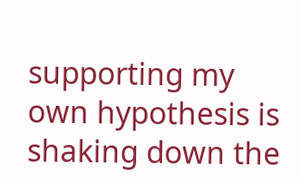supporting my own hypothesis is shaking down the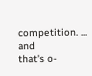competition. ... and
that's o-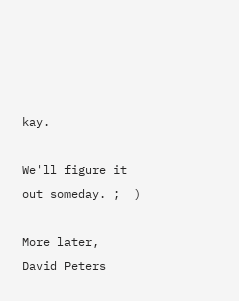kay.

We'll figure it out someday. ;  )

More later,
David Peters